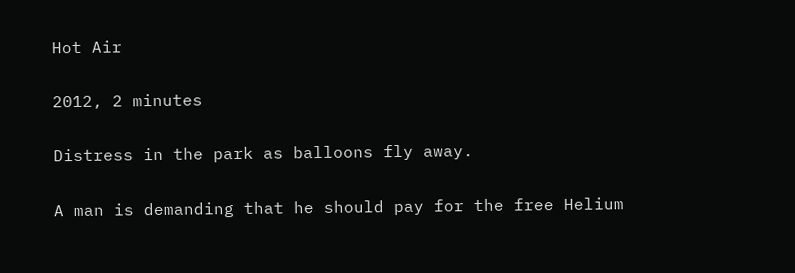Hot Air

2012, 2 minutes

Distress in the park as balloons fly away.

A man is demanding that he should pay for the free Helium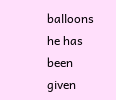balloons he has been given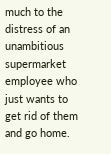much to the distress of an unambitious supermarket employee who just wants to get rid of them and go home.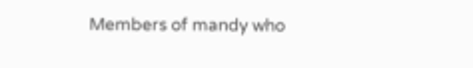Members of mandy who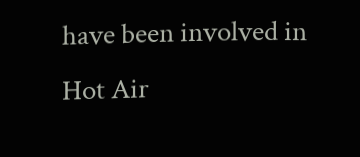have been involved in Hot Air